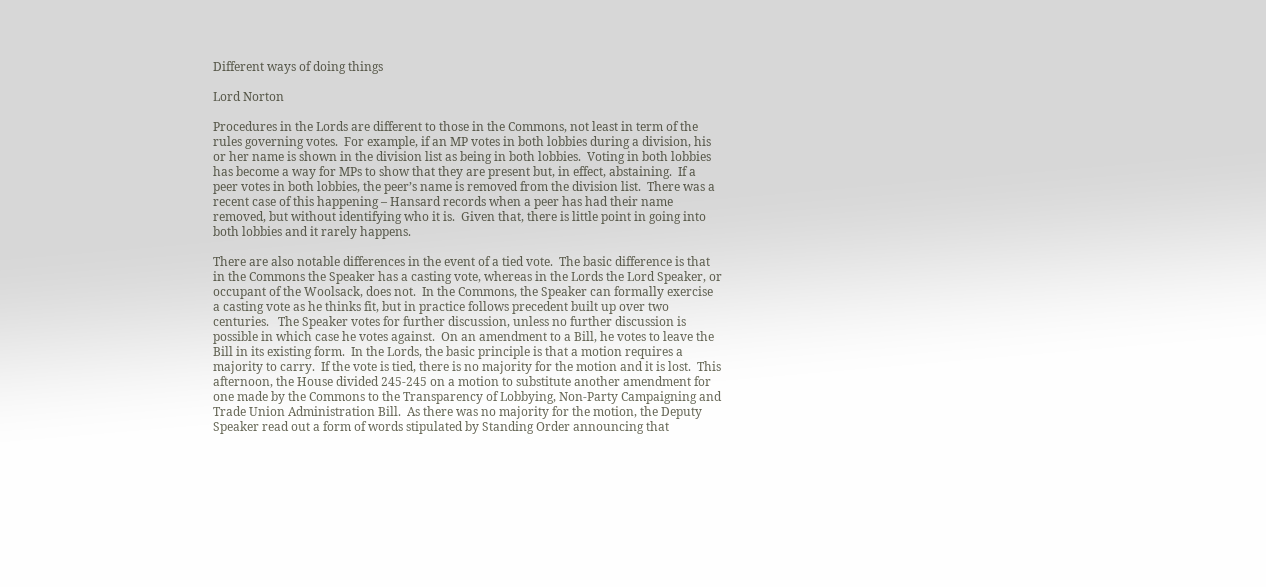Different ways of doing things

Lord Norton

Procedures in the Lords are different to those in the Commons, not least in term of the rules governing votes.  For example, if an MP votes in both lobbies during a division, his or her name is shown in the division list as being in both lobbies.  Voting in both lobbies has become a way for MPs to show that they are present but, in effect, abstaining.  If a peer votes in both lobbies, the peer’s name is removed from the division list.  There was a recent case of this happening – Hansard records when a peer has had their name removed, but without identifying who it is.  Given that, there is little point in going into both lobbies and it rarely happens.

There are also notable differences in the event of a tied vote.  The basic difference is that in the Commons the Speaker has a casting vote, whereas in the Lords the Lord Speaker, or occupant of the Woolsack, does not.  In the Commons, the Speaker can formally exercise a casting vote as he thinks fit, but in practice follows precedent built up over two centuries.   The Speaker votes for further discussion, unless no further discussion is possible in which case he votes against.  On an amendment to a Bill, he votes to leave the Bill in its existing form.  In the Lords, the basic principle is that a motion requires a majority to carry.  If the vote is tied, there is no majority for the motion and it is lost.  This afternoon, the House divided 245-245 on a motion to substitute another amendment for one made by the Commons to the Transparency of Lobbying, Non-Party Campaigning and Trade Union Administration Bill.  As there was no majority for the motion, the Deputy Speaker read out a form of words stipulated by Standing Order announcing that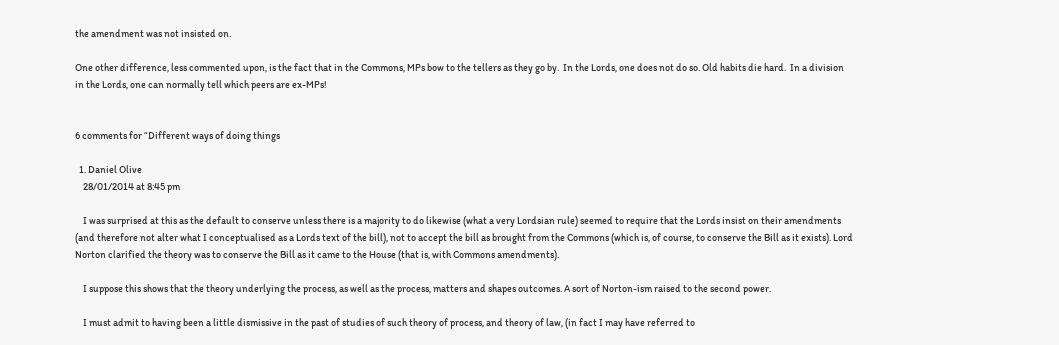the amendment was not insisted on.

One other difference, less commented upon, is the fact that in the Commons, MPs bow to the tellers as they go by.  In the Lords, one does not do so. Old habits die hard.  In a division in the Lords, one can normally tell which peers are ex-MPs!


6 comments for “Different ways of doing things

  1. Daniel Olive
    28/01/2014 at 8:45 pm

    I was surprised at this as the default to conserve unless there is a majority to do likewise (what a very Lordsian rule) seemed to require that the Lords insist on their amendments (and therefore not alter what I conceptualised as a Lords text of the bill), not to accept the bill as brought from the Commons (which is, of course, to conserve the Bill as it exists). Lord Norton clarified the theory was to conserve the Bill as it came to the House (that is, with Commons amendments).

    I suppose this shows that the theory underlying the process, as well as the process, matters and shapes outcomes. A sort of Norton-ism raised to the second power.

    I must admit to having been a little dismissive in the past of studies of such theory of process, and theory of law, (in fact I may have referred to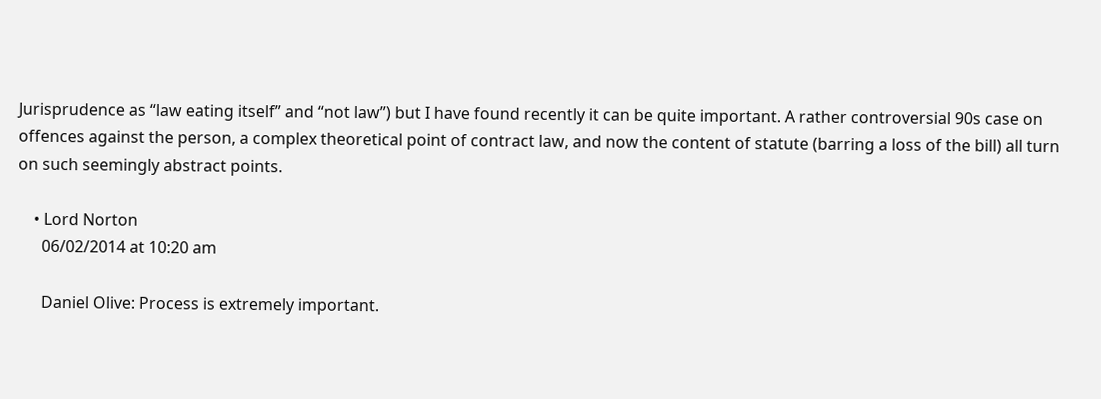Jurisprudence as “law eating itself” and “not law”) but I have found recently it can be quite important. A rather controversial 90s case on offences against the person, a complex theoretical point of contract law, and now the content of statute (barring a loss of the bill) all turn on such seemingly abstract points.

    • Lord Norton
      06/02/2014 at 10:20 am

      Daniel Olive: Process is extremely important.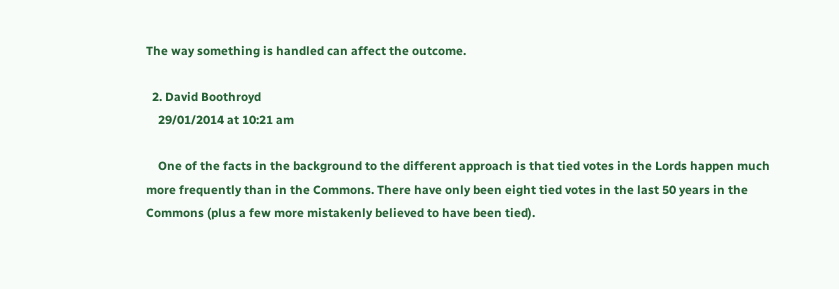The way something is handled can affect the outcome.

  2. David Boothroyd
    29/01/2014 at 10:21 am

    One of the facts in the background to the different approach is that tied votes in the Lords happen much more frequently than in the Commons. There have only been eight tied votes in the last 50 years in the Commons (plus a few more mistakenly believed to have been tied).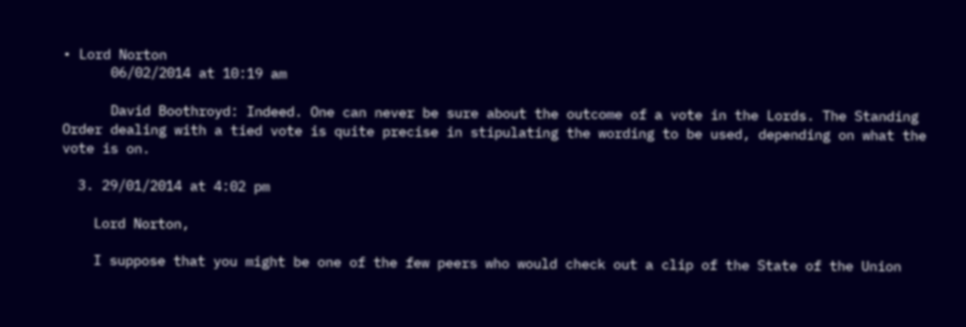• Lord Norton
      06/02/2014 at 10:19 am

      David Boothroyd: Indeed. One can never be sure about the outcome of a vote in the Lords. The Standing Order dealing with a tied vote is quite precise in stipulating the wording to be used, depending on what the vote is on.

  3. 29/01/2014 at 4:02 pm

    Lord Norton,

    I suppose that you might be one of the few peers who would check out a clip of the State of the Union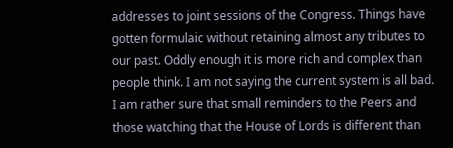addresses to joint sessions of the Congress. Things have gotten formulaic without retaining almost any tributes to our past. Oddly enough it is more rich and complex than people think. I am not saying the current system is all bad. I am rather sure that small reminders to the Peers and those watching that the House of Lords is different than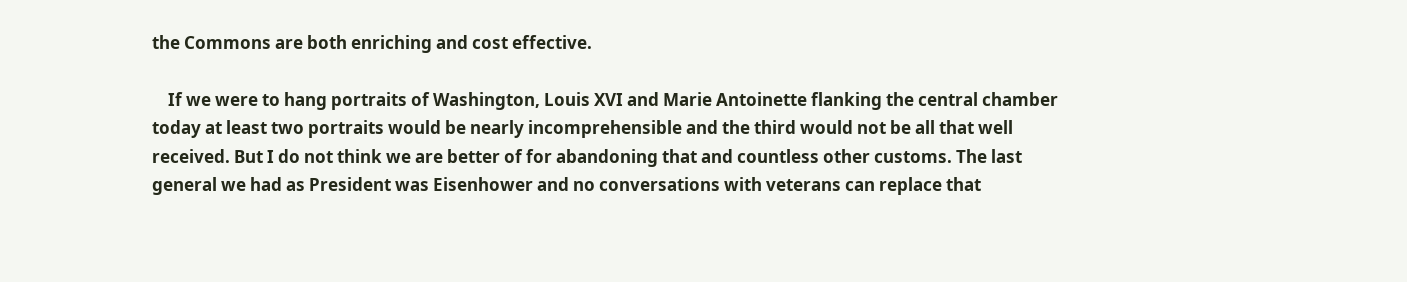the Commons are both enriching and cost effective.

    If we were to hang portraits of Washington, Louis XVI and Marie Antoinette flanking the central chamber today at least two portraits would be nearly incomprehensible and the third would not be all that well received. But I do not think we are better of for abandoning that and countless other customs. The last general we had as President was Eisenhower and no conversations with veterans can replace that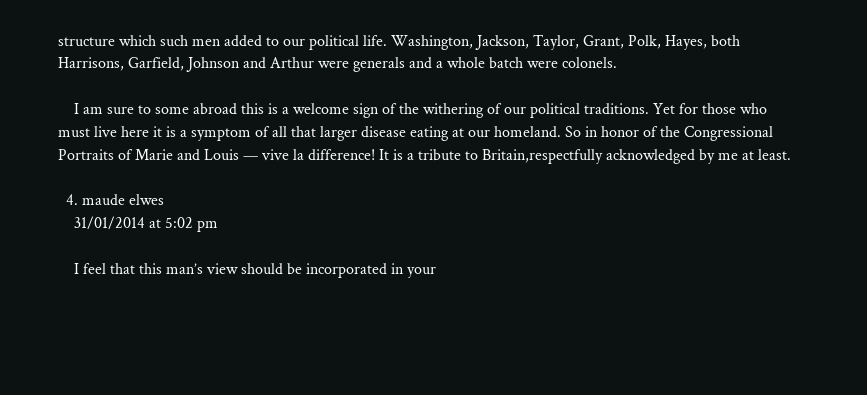structure which such men added to our political life. Washington, Jackson, Taylor, Grant, Polk, Hayes, both Harrisons, Garfield, Johnson and Arthur were generals and a whole batch were colonels.

    I am sure to some abroad this is a welcome sign of the withering of our political traditions. Yet for those who must live here it is a symptom of all that larger disease eating at our homeland. So in honor of the Congressional Portraits of Marie and Louis — vive la difference! It is a tribute to Britain,respectfully acknowledged by me at least.

  4. maude elwes
    31/01/2014 at 5:02 pm

    I feel that this man’s view should be incorporated in your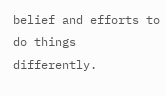belief and efforts to do things differently.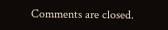Comments are closed.